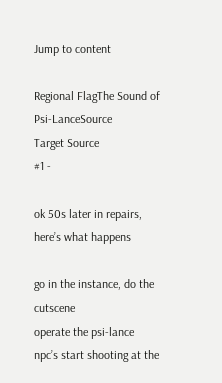Jump to content

Regional FlagThe Sound of Psi-LanceSource
Target Source
#1 -

ok 50s later in repairs, here’s what happens

go in the instance, do the cutscene
operate the psi-lance
npc’s start shooting at the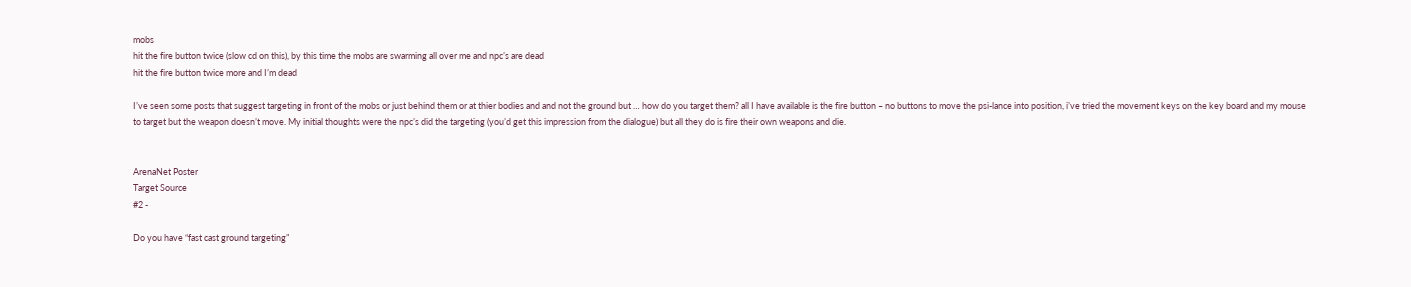mobs
hit the fire button twice (slow cd on this), by this time the mobs are swarming all over me and npc’s are dead
hit the fire button twice more and I’m dead

I’ve seen some posts that suggest targeting in front of the mobs or just behind them or at thier bodies and and not the ground but … how do you target them? all I have available is the fire button – no buttons to move the psi-lance into position, i’ve tried the movement keys on the key board and my mouse to target but the weapon doesn’t move. My initial thoughts were the npc’s did the targeting (you’d get this impression from the dialogue) but all they do is fire their own weapons and die.


ArenaNet Poster
Target Source
#2 -

Do you have “fast cast ground targeting”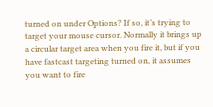turned on under Options? If so, it’s trying to target your mouse cursor. Normally it brings up a circular target area when you fire it, but if you have fastcast targeting turned on, it assumes you want to fire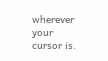wherever your cursor is.